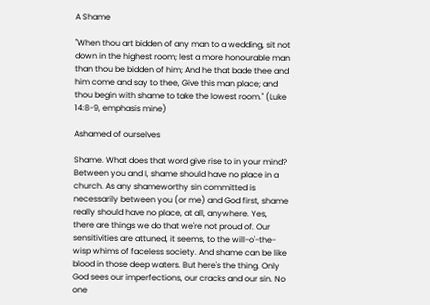A Shame

"When thou art bidden of any man to a wedding, sit not down in the highest room; lest a more honourable man than thou be bidden of him; And he that bade thee and him come and say to thee, Give this man place; and thou begin with shame to take the lowest room." (Luke 14:8-9, emphasis mine)

Ashamed of ourselves

Shame. What does that word give rise to in your mind? Between you and I, shame should have no place in a church. As any shameworthy sin committed is necessarily between you (or me) and God first, shame really should have no place, at all, anywhere. Yes, there are things we do that we're not proud of. Our sensitivities are attuned, it seems, to the will-o'-the-wisp whims of faceless society. And shame can be like blood in those deep waters. But here's the thing. Only God sees our imperfections, our cracks and our sin. No one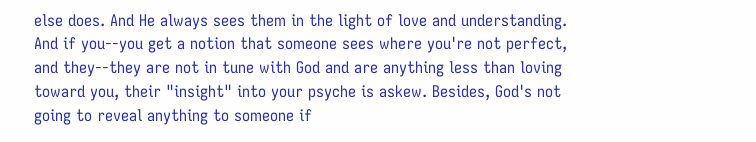else does. And He always sees them in the light of love and understanding. And if you--you get a notion that someone sees where you're not perfect, and they--they are not in tune with God and are anything less than loving toward you, their "insight" into your psyche is askew. Besides, God's not going to reveal anything to someone if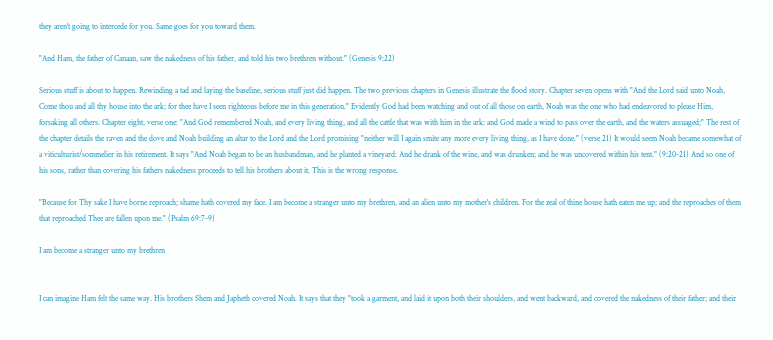they aren't going to intercede for you. Same goes for you toward them.

"And Ham, the father of Canaan, saw the nakedness of his father, and told his two brethren without." (Genesis 9:22)

Serious stuff is about to happen. Rewinding a tad and laying the baseline, serious stuff just did happen. The two previous chapters in Genesis illustrate the flood story. Chapter seven opens with "And the Lord said unto Noah, Come thou and all thy house into the ark; for thee have I seen righteous before me in this generation." Evidently God had been watching and out of all those on earth, Noah was the one who had endeavored to please Him, forsaking all others. Chapter eight, verse one: "And God remembered Noah, and every living thing, and all the cattle that was with him in the ark: and God made a wind to pass over the earth, and the waters assuaged;" The rest of the chapter details the raven and the dove and Noah building an altar to the Lord and the Lord promising "neither will I again smite any more every living thing, as I have done." (verse 21) It would seem Noah became somewhat of a viticulturist/sommelier in his retirement. It says "And Noah began to be an husbandman, and he planted a vineyard: And he drank of the wine, and was drunken; and he was uncovered within his tent." (9:20-21) And so one of his sons, rather than covering his fathers nakedness proceeds to tell his brothers about it. This is the wrong response.

"Because for Thy sake I have borne reproach; shame hath covered my face. I am become a stranger unto my brethren, and an alien unto my mother's children. For the zeal of thine house hath eaten me up; and the reproaches of them that reproached Thee are fallen upon me." (Psalm 69:7-9)

I am become a stranger unto my brethren


I can imagine Ham felt the same way. His brothers Shem and Japheth covered Noah. It says that they "took a garment, and laid it upon both their shoulders, and went backward, and covered the nakedness of their father; and their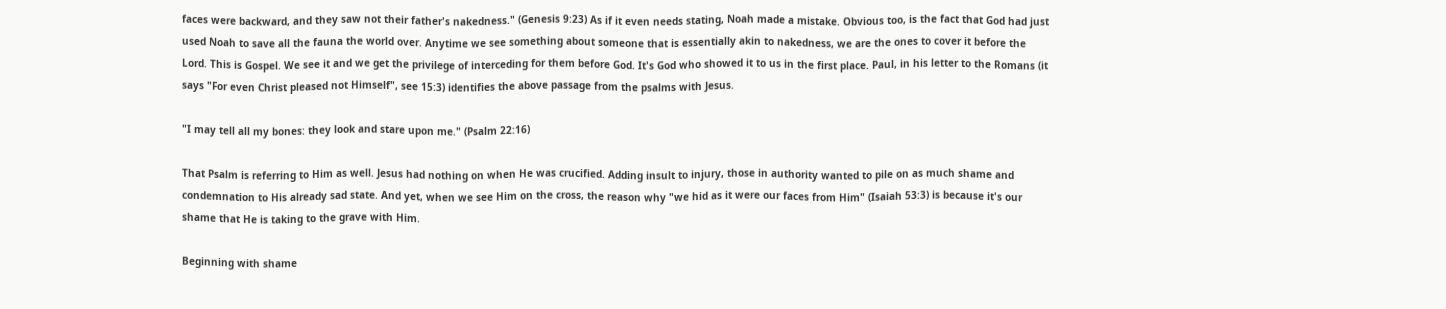faces were backward, and they saw not their father's nakedness." (Genesis 9:23) As if it even needs stating, Noah made a mistake. Obvious too, is the fact that God had just used Noah to save all the fauna the world over. Anytime we see something about someone that is essentially akin to nakedness, we are the ones to cover it before the Lord. This is Gospel. We see it and we get the privilege of interceding for them before God. It's God who showed it to us in the first place. Paul, in his letter to the Romans (it says "For even Christ pleased not Himself", see 15:3) identifies the above passage from the psalms with Jesus.

"I may tell all my bones: they look and stare upon me." (Psalm 22:16)

That Psalm is referring to Him as well. Jesus had nothing on when He was crucified. Adding insult to injury, those in authority wanted to pile on as much shame and condemnation to His already sad state. And yet, when we see Him on the cross, the reason why "we hid as it were our faces from Him" (Isaiah 53:3) is because it's our shame that He is taking to the grave with Him.

Beginning with shame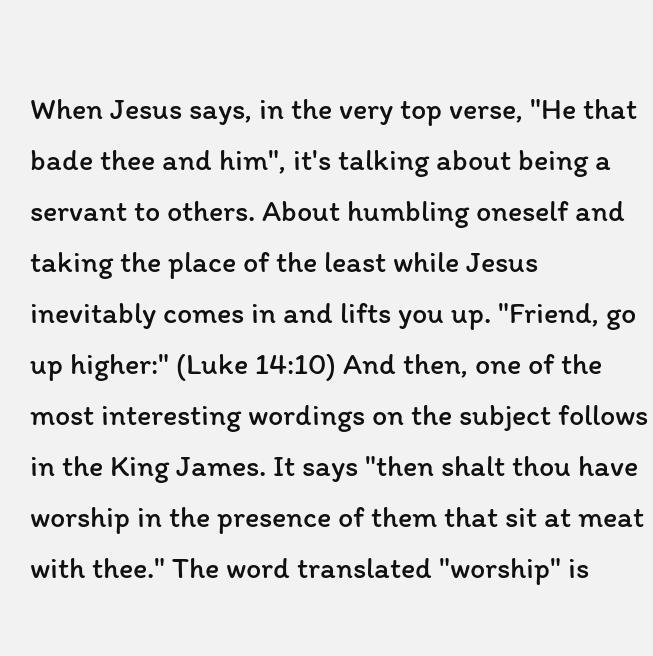When Jesus says, in the very top verse, "He that bade thee and him", it's talking about being a servant to others. About humbling oneself and taking the place of the least while Jesus inevitably comes in and lifts you up. "Friend, go up higher:" (Luke 14:10) And then, one of the most interesting wordings on the subject follows in the King James. It says "then shalt thou have worship in the presence of them that sit at meat with thee." The word translated "worship" is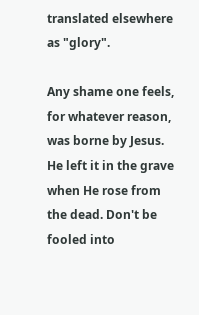translated elsewhere as "glory".

Any shame one feels, for whatever reason, was borne by Jesus. He left it in the grave when He rose from the dead. Don't be fooled into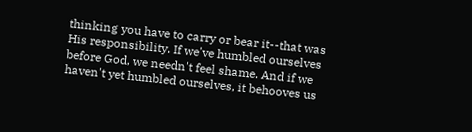thinking you have to carry or bear it--that was His responsibility. If we've humbled ourselves before God, we needn't feel shame. And if we haven't yet humbled ourselves, it behooves us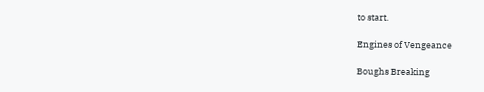to start.

Engines of Vengeance

Boughs Breaking